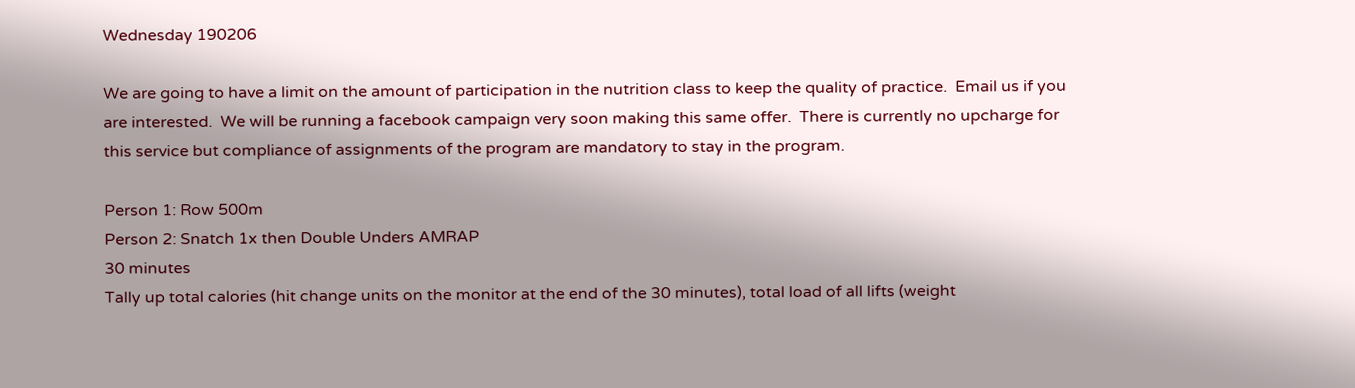Wednesday 190206

We are going to have a limit on the amount of participation in the nutrition class to keep the quality of practice.  Email us if you are interested.  We will be running a facebook campaign very soon making this same offer.  There is currently no upcharge for this service but compliance of assignments of the program are mandatory to stay in the program.

Person 1: Row 500m
Person 2: Snatch 1x then Double Unders AMRAP
30 minutes
Tally up total calories (hit change units on the monitor at the end of the 30 minutes), total load of all lifts (weight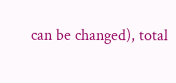can be changed), total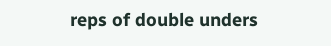reps of double unders